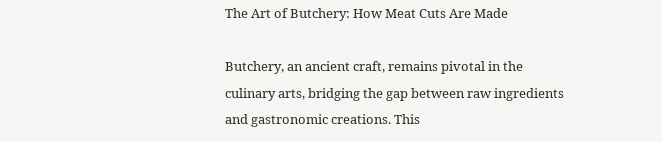The Art of Butchery: How Meat Cuts Are Made

Butchery, an ancient craft, remains pivotal in the culinary arts, bridging the gap between raw ingredients and gastronomic creations. This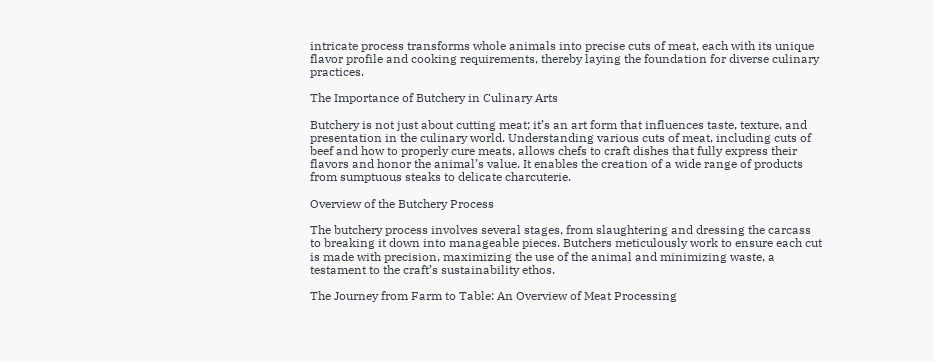intricate process transforms whole animals into precise cuts of meat, each with its unique flavor profile and cooking requirements, thereby laying the foundation for diverse culinary practices.

The Importance of Butchery in Culinary Arts

Butchery is not just about cutting meat; it’s an art form that influences taste, texture, and presentation in the culinary world. Understanding various cuts of meat, including cuts of beef and how to properly cure meats, allows chefs to craft dishes that fully express their flavors and honor the animal’s value. It enables the creation of a wide range of products from sumptuous steaks to delicate charcuterie.

Overview of the Butchery Process

The butchery process involves several stages, from slaughtering and dressing the carcass to breaking it down into manageable pieces. Butchers meticulously work to ensure each cut is made with precision, maximizing the use of the animal and minimizing waste, a testament to the craft’s sustainability ethos.

The Journey from Farm to Table: An Overview of Meat Processing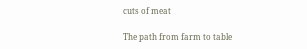cuts of meat

The path from farm to table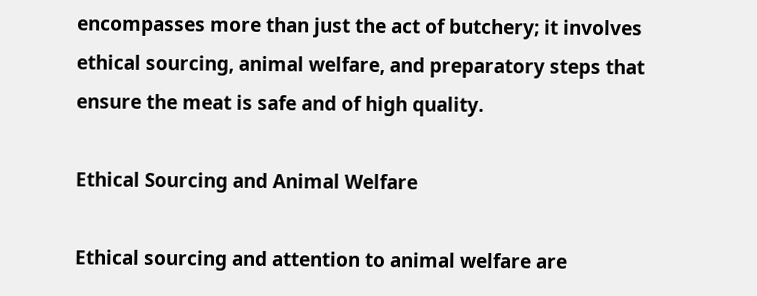encompasses more than just the act of butchery; it involves ethical sourcing, animal welfare, and preparatory steps that ensure the meat is safe and of high quality.

Ethical Sourcing and Animal Welfare

Ethical sourcing and attention to animal welfare are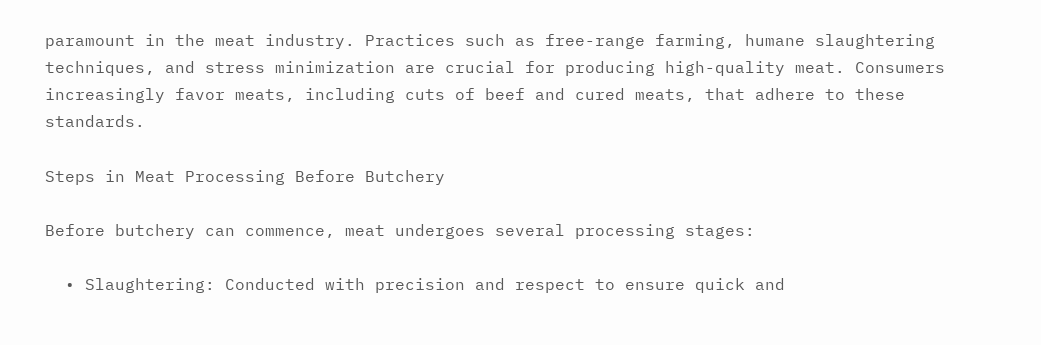paramount in the meat industry. Practices such as free-range farming, humane slaughtering techniques, and stress minimization are crucial for producing high-quality meat. Consumers increasingly favor meats, including cuts of beef and cured meats, that adhere to these standards.

Steps in Meat Processing Before Butchery

Before butchery can commence, meat undergoes several processing stages:

  • Slaughtering: Conducted with precision and respect to ensure quick and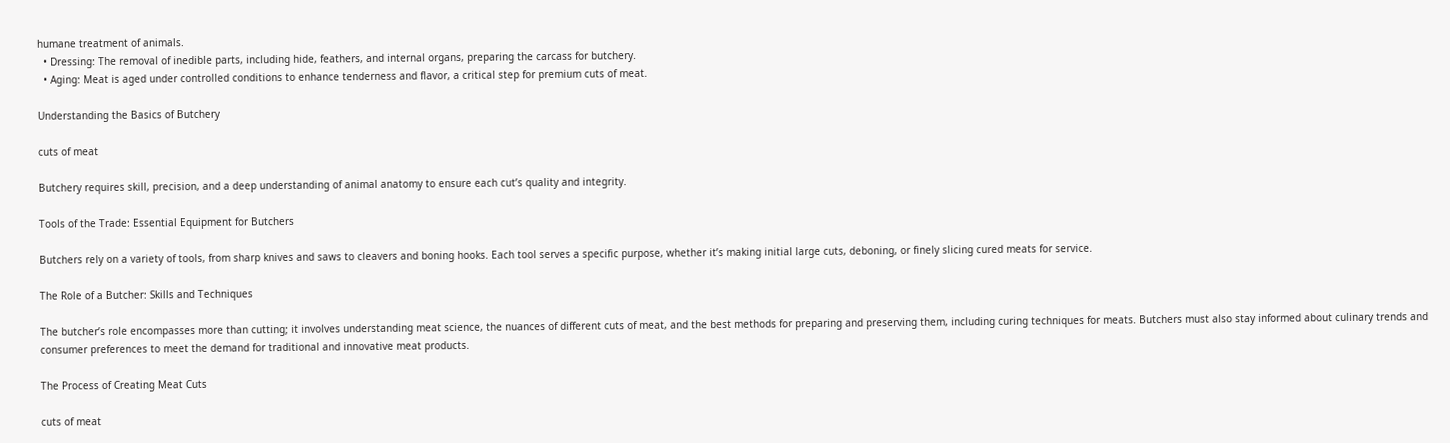humane treatment of animals.
  • Dressing: The removal of inedible parts, including hide, feathers, and internal organs, preparing the carcass for butchery.
  • Aging: Meat is aged under controlled conditions to enhance tenderness and flavor, a critical step for premium cuts of meat.

Understanding the Basics of Butchery

cuts of meat

Butchery requires skill, precision, and a deep understanding of animal anatomy to ensure each cut’s quality and integrity.

Tools of the Trade: Essential Equipment for Butchers

Butchers rely on a variety of tools, from sharp knives and saws to cleavers and boning hooks. Each tool serves a specific purpose, whether it’s making initial large cuts, deboning, or finely slicing cured meats for service.

The Role of a Butcher: Skills and Techniques

The butcher’s role encompasses more than cutting; it involves understanding meat science, the nuances of different cuts of meat, and the best methods for preparing and preserving them, including curing techniques for meats. Butchers must also stay informed about culinary trends and consumer preferences to meet the demand for traditional and innovative meat products.

The Process of Creating Meat Cuts

cuts of meat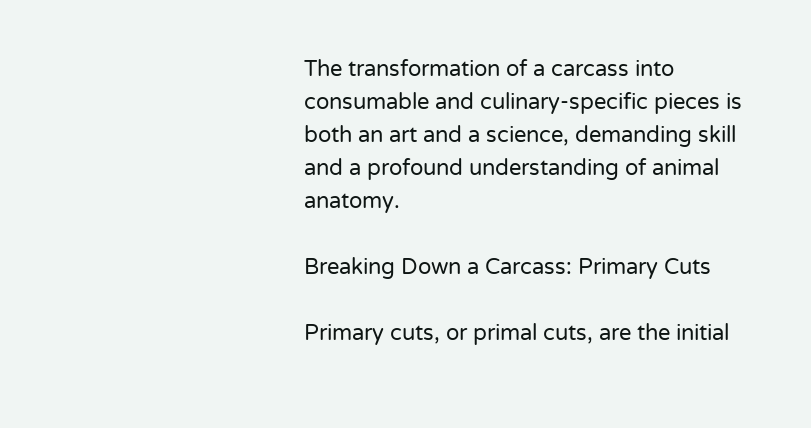The transformation of a carcass into consumable and culinary-specific pieces is both an art and a science, demanding skill and a profound understanding of animal anatomy.

Breaking Down a Carcass: Primary Cuts

Primary cuts, or primal cuts, are the initial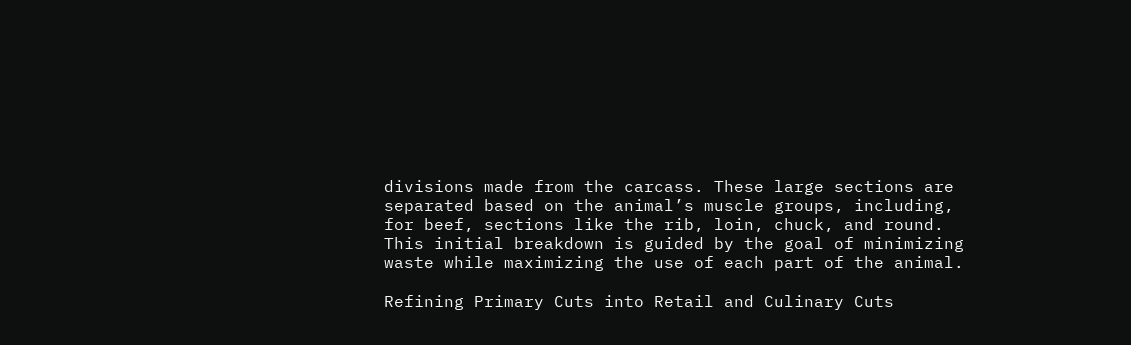divisions made from the carcass. These large sections are separated based on the animal’s muscle groups, including, for beef, sections like the rib, loin, chuck, and round. This initial breakdown is guided by the goal of minimizing waste while maximizing the use of each part of the animal.

Refining Primary Cuts into Retail and Culinary Cuts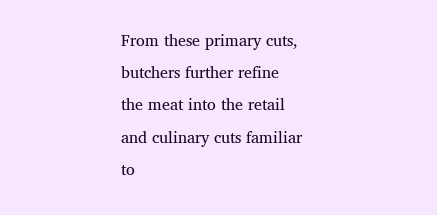From these primary cuts, butchers further refine the meat into the retail and culinary cuts familiar to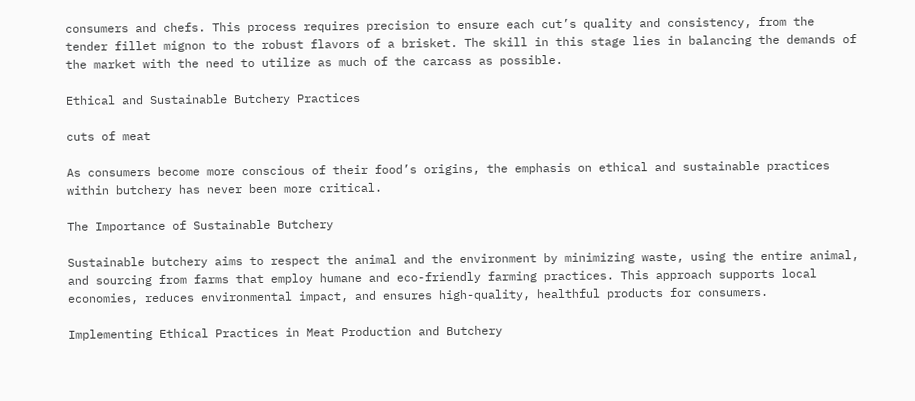consumers and chefs. This process requires precision to ensure each cut’s quality and consistency, from the tender fillet mignon to the robust flavors of a brisket. The skill in this stage lies in balancing the demands of the market with the need to utilize as much of the carcass as possible.

Ethical and Sustainable Butchery Practices

cuts of meat

As consumers become more conscious of their food’s origins, the emphasis on ethical and sustainable practices within butchery has never been more critical.

The Importance of Sustainable Butchery

Sustainable butchery aims to respect the animal and the environment by minimizing waste, using the entire animal, and sourcing from farms that employ humane and eco-friendly farming practices. This approach supports local economies, reduces environmental impact, and ensures high-quality, healthful products for consumers.

Implementing Ethical Practices in Meat Production and Butchery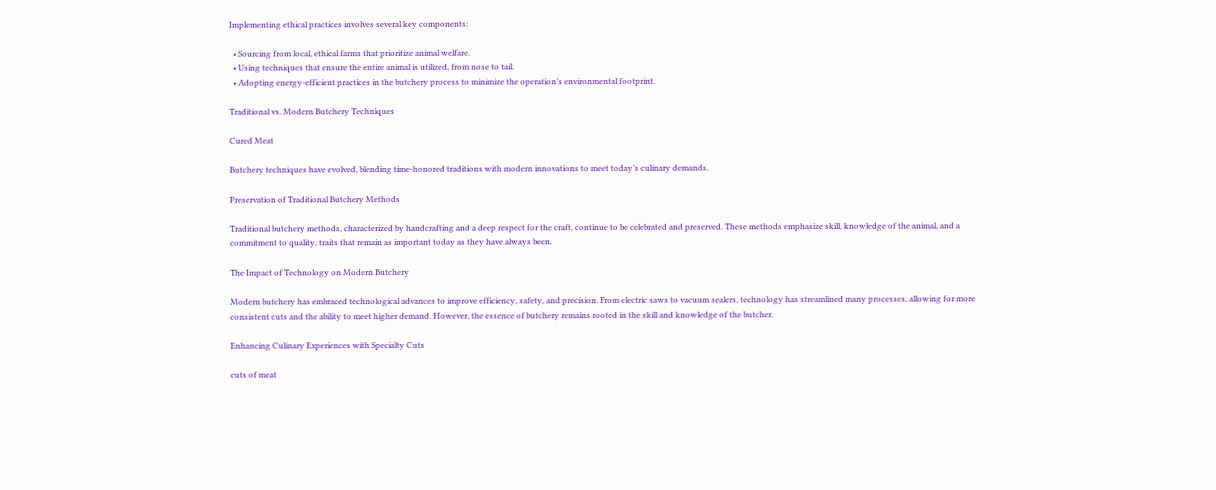Implementing ethical practices involves several key components:

  • Sourcing from local, ethical farms that prioritize animal welfare.
  • Using techniques that ensure the entire animal is utilized, from nose to tail.
  • Adopting energy-efficient practices in the butchery process to minimize the operation’s environmental footprint.

Traditional vs. Modern Butchery Techniques

Cured Meat

Butchery techniques have evolved, blending time-honored traditions with modern innovations to meet today’s culinary demands.

Preservation of Traditional Butchery Methods

Traditional butchery methods, characterized by handcrafting and a deep respect for the craft, continue to be celebrated and preserved. These methods emphasize skill, knowledge of the animal, and a commitment to quality, traits that remain as important today as they have always been.

The Impact of Technology on Modern Butchery

Modern butchery has embraced technological advances to improve efficiency, safety, and precision. From electric saws to vacuum sealers, technology has streamlined many processes, allowing for more consistent cuts and the ability to meet higher demand. However, the essence of butchery remains rooted in the skill and knowledge of the butcher.

Enhancing Culinary Experiences with Specialty Cuts

cuts of meat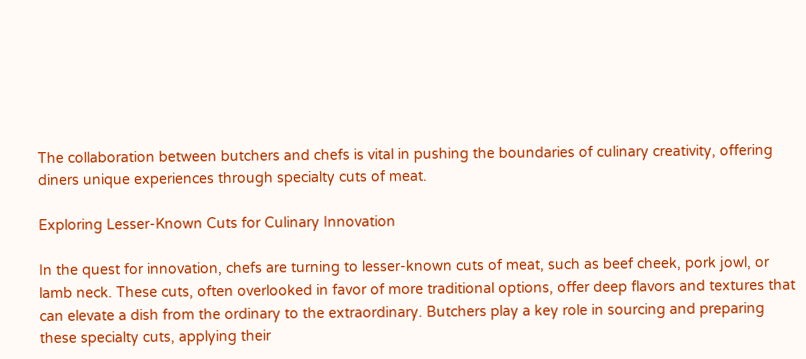The collaboration between butchers and chefs is vital in pushing the boundaries of culinary creativity, offering diners unique experiences through specialty cuts of meat.

Exploring Lesser-Known Cuts for Culinary Innovation

In the quest for innovation, chefs are turning to lesser-known cuts of meat, such as beef cheek, pork jowl, or lamb neck. These cuts, often overlooked in favor of more traditional options, offer deep flavors and textures that can elevate a dish from the ordinary to the extraordinary. Butchers play a key role in sourcing and preparing these specialty cuts, applying their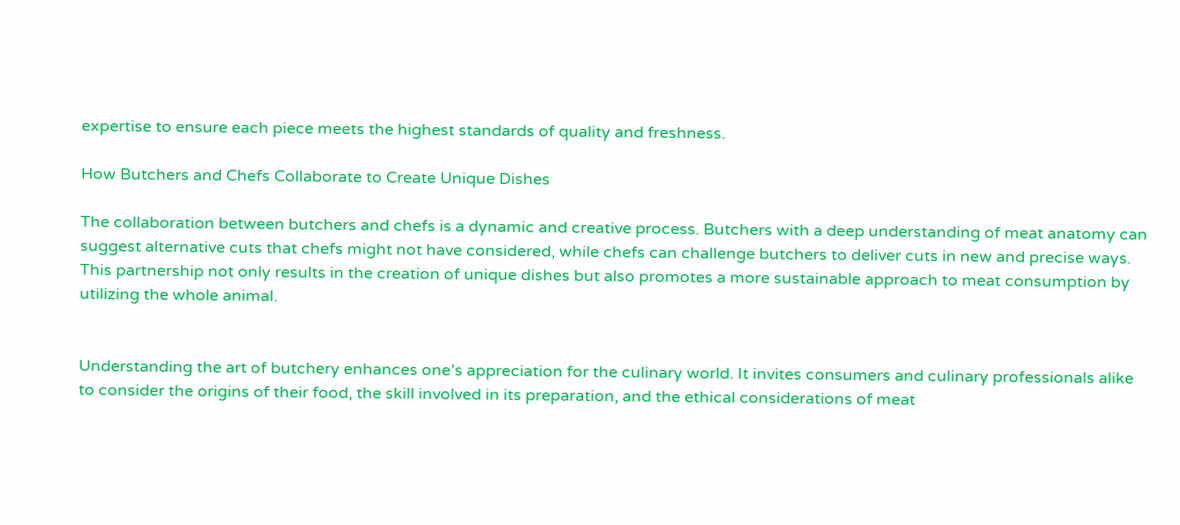expertise to ensure each piece meets the highest standards of quality and freshness.

How Butchers and Chefs Collaborate to Create Unique Dishes

The collaboration between butchers and chefs is a dynamic and creative process. Butchers with a deep understanding of meat anatomy can suggest alternative cuts that chefs might not have considered, while chefs can challenge butchers to deliver cuts in new and precise ways. This partnership not only results in the creation of unique dishes but also promotes a more sustainable approach to meat consumption by utilizing the whole animal.


Understanding the art of butchery enhances one’s appreciation for the culinary world. It invites consumers and culinary professionals alike to consider the origins of their food, the skill involved in its preparation, and the ethical considerations of meat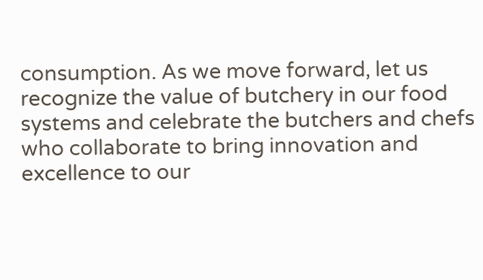consumption. As we move forward, let us recognize the value of butchery in our food systems and celebrate the butchers and chefs who collaborate to bring innovation and excellence to our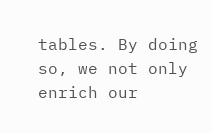tables. By doing so, we not only enrich our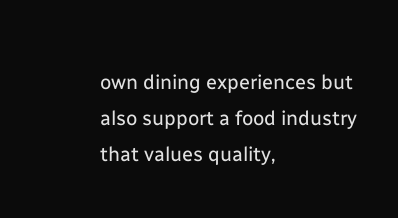own dining experiences but also support a food industry that values quality,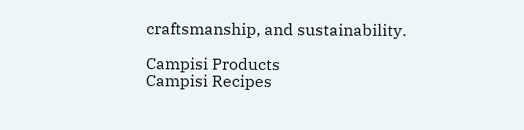craftsmanship, and sustainability.

Campisi Products
Campisi Recipes